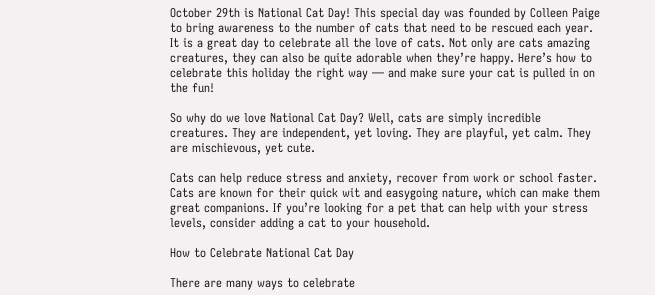October 29th is National Cat Day! This special day was founded by Colleen Paige to bring awareness to the number of cats that need to be rescued each year. It is a great day to celebrate all the love of cats. Not only are cats amazing creatures, they can also be quite adorable when they’re happy. Here’s how to celebrate this holiday the right way — and make sure your cat is pulled in on the fun!

So why do we love National Cat Day? Well, cats are simply incredible creatures. They are independent, yet loving. They are playful, yet calm. They are mischievous, yet cute.

Cats can help reduce stress and anxiety, recover from work or school faster. Cats are known for their quick wit and easygoing nature, which can make them great companions. If you’re looking for a pet that can help with your stress levels, consider adding a cat to your household.

How to Celebrate National Cat Day

There are many ways to celebrate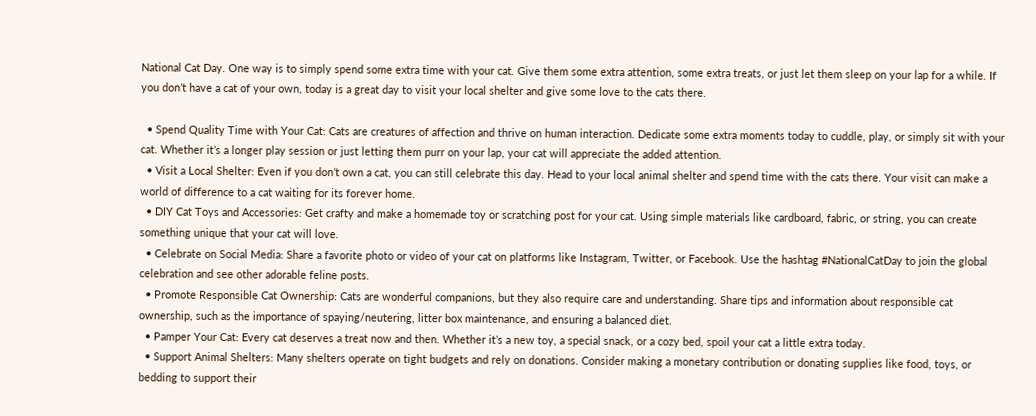National Cat Day. One way is to simply spend some extra time with your cat. Give them some extra attention, some extra treats, or just let them sleep on your lap for a while. If you don’t have a cat of your own, today is a great day to visit your local shelter and give some love to the cats there.

  • Spend Quality Time with Your Cat: Cats are creatures of affection and thrive on human interaction. Dedicate some extra moments today to cuddle, play, or simply sit with your cat. Whether it’s a longer play session or just letting them purr on your lap, your cat will appreciate the added attention.
  • Visit a Local Shelter: Even if you don’t own a cat, you can still celebrate this day. Head to your local animal shelter and spend time with the cats there. Your visit can make a world of difference to a cat waiting for its forever home.
  • DIY Cat Toys and Accessories: Get crafty and make a homemade toy or scratching post for your cat. Using simple materials like cardboard, fabric, or string, you can create something unique that your cat will love.
  • Celebrate on Social Media: Share a favorite photo or video of your cat on platforms like Instagram, Twitter, or Facebook. Use the hashtag #NationalCatDay to join the global celebration and see other adorable feline posts.
  • Promote Responsible Cat Ownership: Cats are wonderful companions, but they also require care and understanding. Share tips and information about responsible cat ownership, such as the importance of spaying/neutering, litter box maintenance, and ensuring a balanced diet.
  • Pamper Your Cat: Every cat deserves a treat now and then. Whether it’s a new toy, a special snack, or a cozy bed, spoil your cat a little extra today.
  • Support Animal Shelters: Many shelters operate on tight budgets and rely on donations. Consider making a monetary contribution or donating supplies like food, toys, or bedding to support their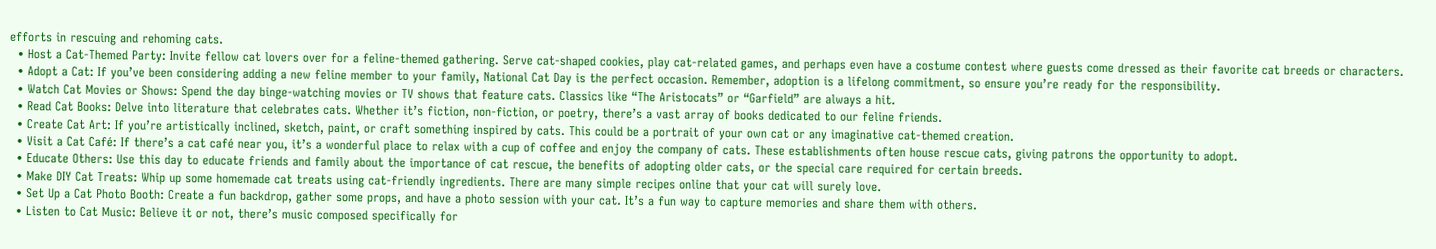efforts in rescuing and rehoming cats.
  • Host a Cat-Themed Party: Invite fellow cat lovers over for a feline-themed gathering. Serve cat-shaped cookies, play cat-related games, and perhaps even have a costume contest where guests come dressed as their favorite cat breeds or characters.
  • Adopt a Cat: If you’ve been considering adding a new feline member to your family, National Cat Day is the perfect occasion. Remember, adoption is a lifelong commitment, so ensure you’re ready for the responsibility.
  • Watch Cat Movies or Shows: Spend the day binge-watching movies or TV shows that feature cats. Classics like “The Aristocats” or “Garfield” are always a hit.
  • Read Cat Books: Delve into literature that celebrates cats. Whether it’s fiction, non-fiction, or poetry, there’s a vast array of books dedicated to our feline friends.
  • Create Cat Art: If you’re artistically inclined, sketch, paint, or craft something inspired by cats. This could be a portrait of your own cat or any imaginative cat-themed creation.
  • Visit a Cat Café: If there’s a cat café near you, it’s a wonderful place to relax with a cup of coffee and enjoy the company of cats. These establishments often house rescue cats, giving patrons the opportunity to adopt.
  • Educate Others: Use this day to educate friends and family about the importance of cat rescue, the benefits of adopting older cats, or the special care required for certain breeds.
  • Make DIY Cat Treats: Whip up some homemade cat treats using cat-friendly ingredients. There are many simple recipes online that your cat will surely love.
  • Set Up a Cat Photo Booth: Create a fun backdrop, gather some props, and have a photo session with your cat. It’s a fun way to capture memories and share them with others.
  • Listen to Cat Music: Believe it or not, there’s music composed specifically for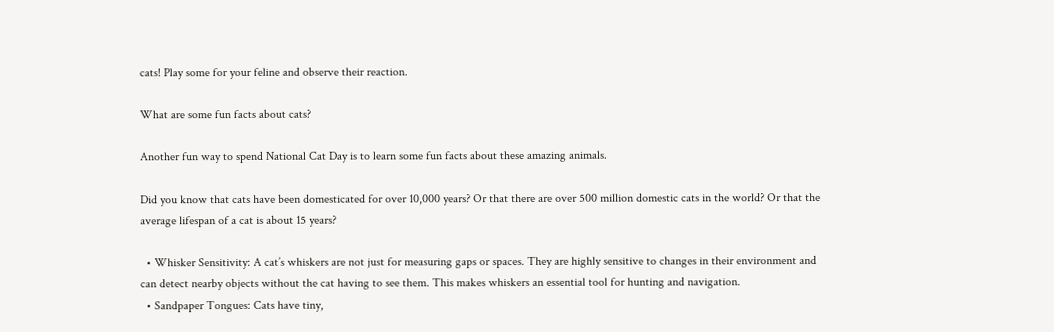cats! Play some for your feline and observe their reaction.

What are some fun facts about cats?

Another fun way to spend National Cat Day is to learn some fun facts about these amazing animals.

Did you know that cats have been domesticated for over 10,000 years? Or that there are over 500 million domestic cats in the world? Or that the average lifespan of a cat is about 15 years?

  • Whisker Sensitivity: A cat’s whiskers are not just for measuring gaps or spaces. They are highly sensitive to changes in their environment and can detect nearby objects without the cat having to see them. This makes whiskers an essential tool for hunting and navigation.
  • Sandpaper Tongues: Cats have tiny,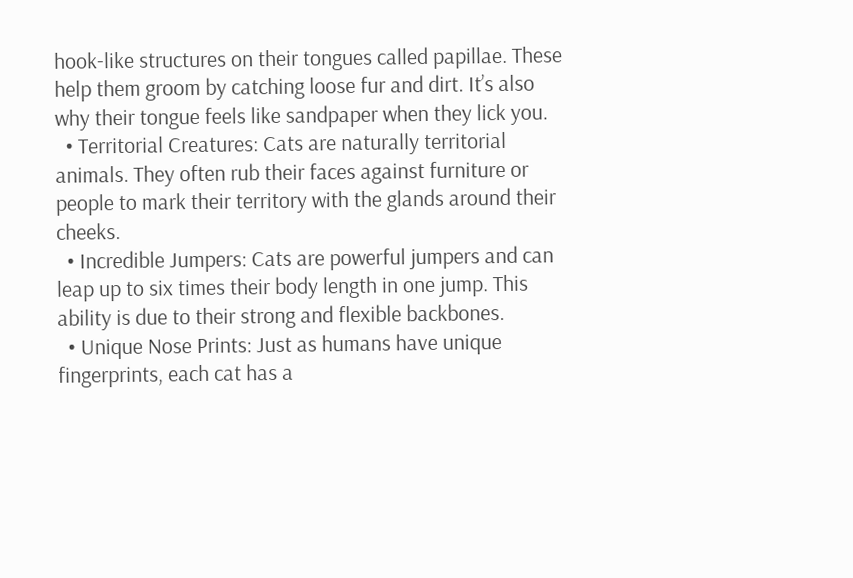hook-like structures on their tongues called papillae. These help them groom by catching loose fur and dirt. It’s also why their tongue feels like sandpaper when they lick you.
  • Territorial Creatures: Cats are naturally territorial animals. They often rub their faces against furniture or people to mark their territory with the glands around their cheeks.
  • Incredible Jumpers: Cats are powerful jumpers and can leap up to six times their body length in one jump. This ability is due to their strong and flexible backbones.
  • Unique Nose Prints: Just as humans have unique fingerprints, each cat has a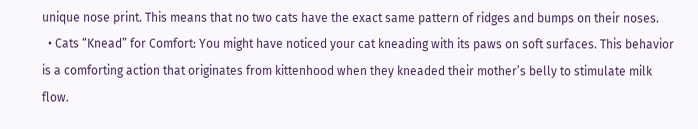unique nose print. This means that no two cats have the exact same pattern of ridges and bumps on their noses.
  • Cats “Knead” for Comfort: You might have noticed your cat kneading with its paws on soft surfaces. This behavior is a comforting action that originates from kittenhood when they kneaded their mother’s belly to stimulate milk flow.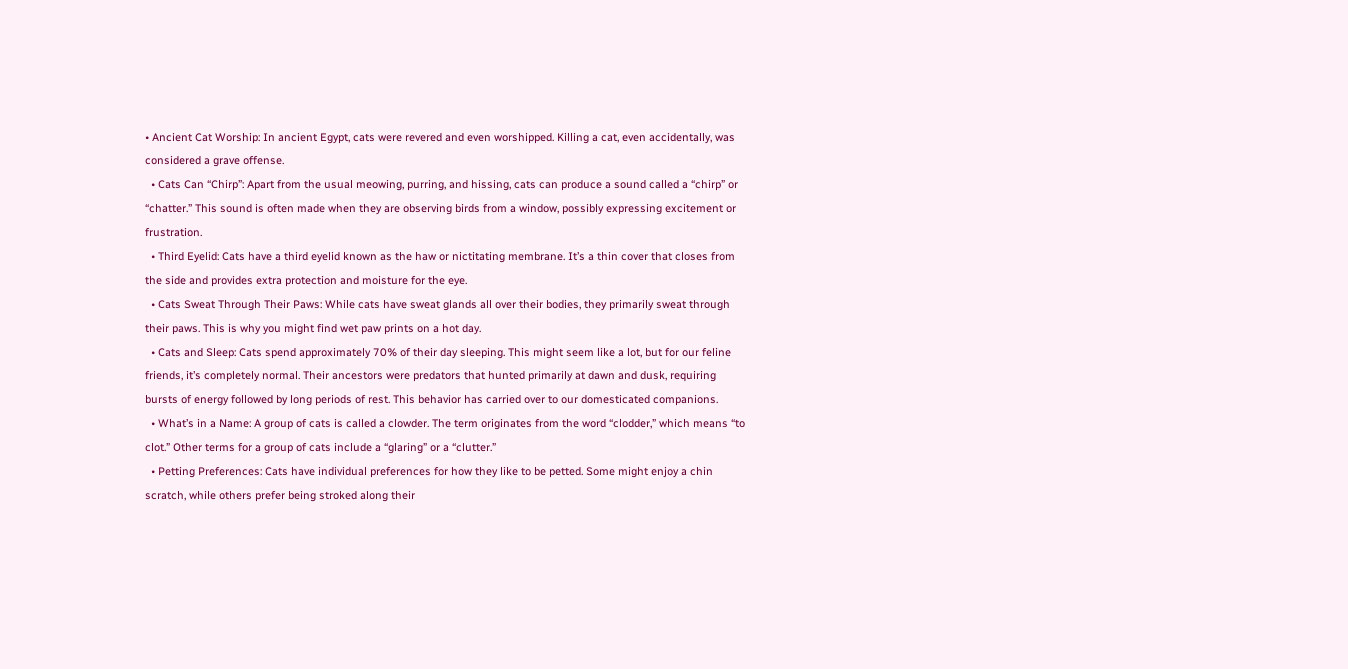• Ancient Cat Worship: In ancient Egypt, cats were revered and even worshipped. Killing a cat, even accidentally, was considered a grave offense.
  • Cats Can “Chirp”: Apart from the usual meowing, purring, and hissing, cats can produce a sound called a “chirp” or “chatter.” This sound is often made when they are observing birds from a window, possibly expressing excitement or frustration.
  • Third Eyelid: Cats have a third eyelid known as the haw or nictitating membrane. It’s a thin cover that closes from the side and provides extra protection and moisture for the eye.
  • Cats Sweat Through Their Paws: While cats have sweat glands all over their bodies, they primarily sweat through their paws. This is why you might find wet paw prints on a hot day.
  • Cats and Sleep: Cats spend approximately 70% of their day sleeping. This might seem like a lot, but for our feline friends, it’s completely normal. Their ancestors were predators that hunted primarily at dawn and dusk, requiring bursts of energy followed by long periods of rest. This behavior has carried over to our domesticated companions.
  • What’s in a Name: A group of cats is called a clowder. The term originates from the word “clodder,” which means “to clot.” Other terms for a group of cats include a “glaring” or a “clutter.”
  • Petting Preferences: Cats have individual preferences for how they like to be petted. Some might enjoy a chin scratch, while others prefer being stroked along their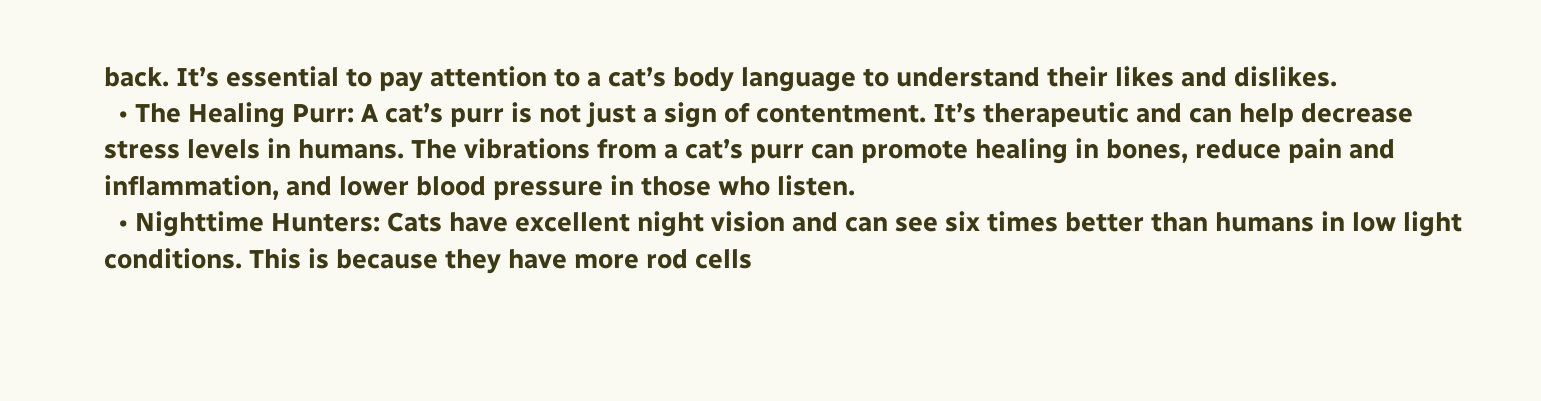back. It’s essential to pay attention to a cat’s body language to understand their likes and dislikes.
  • The Healing Purr: A cat’s purr is not just a sign of contentment. It’s therapeutic and can help decrease stress levels in humans. The vibrations from a cat’s purr can promote healing in bones, reduce pain and inflammation, and lower blood pressure in those who listen.
  • Nighttime Hunters: Cats have excellent night vision and can see six times better than humans in low light conditions. This is because they have more rod cells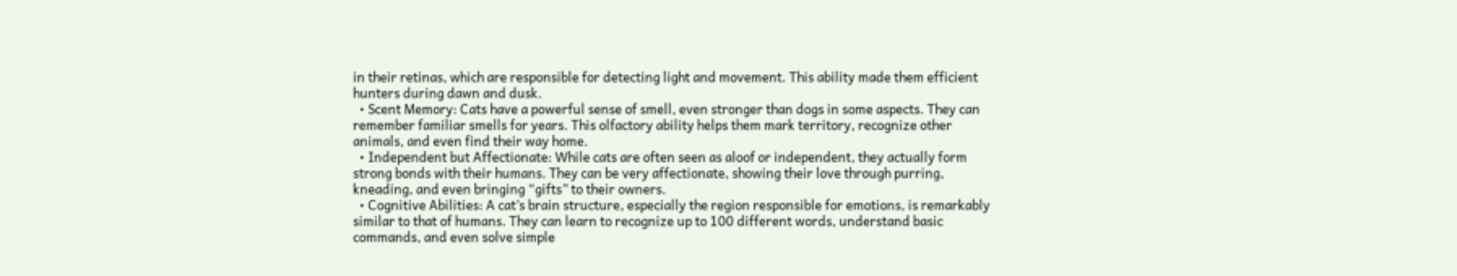in their retinas, which are responsible for detecting light and movement. This ability made them efficient hunters during dawn and dusk.
  • Scent Memory: Cats have a powerful sense of smell, even stronger than dogs in some aspects. They can remember familiar smells for years. This olfactory ability helps them mark territory, recognize other animals, and even find their way home.
  • Independent but Affectionate: While cats are often seen as aloof or independent, they actually form strong bonds with their humans. They can be very affectionate, showing their love through purring, kneading, and even bringing “gifts” to their owners.
  • Cognitive Abilities: A cat’s brain structure, especially the region responsible for emotions, is remarkably similar to that of humans. They can learn to recognize up to 100 different words, understand basic commands, and even solve simple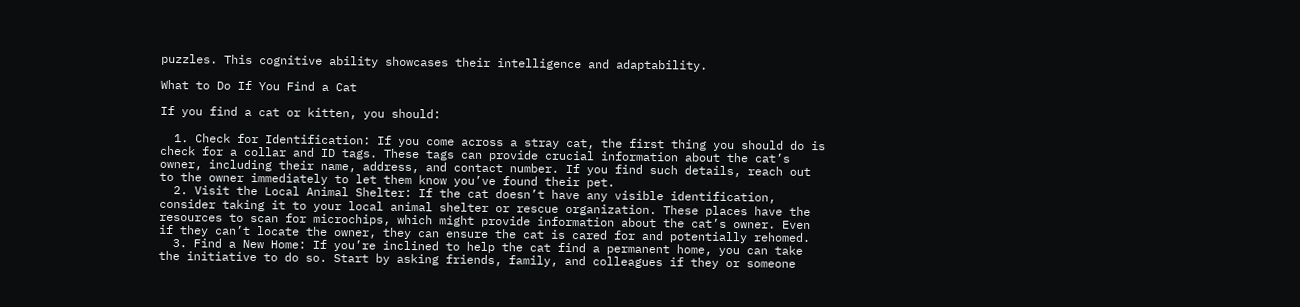puzzles. This cognitive ability showcases their intelligence and adaptability.

What to Do If You Find a Cat

If you find a cat or kitten, you should:

  1. Check for Identification: If you come across a stray cat, the first thing you should do is check for a collar and ID tags. These tags can provide crucial information about the cat’s owner, including their name, address, and contact number. If you find such details, reach out to the owner immediately to let them know you’ve found their pet.
  2. Visit the Local Animal Shelter: If the cat doesn’t have any visible identification, consider taking it to your local animal shelter or rescue organization. These places have the resources to scan for microchips, which might provide information about the cat’s owner. Even if they can’t locate the owner, they can ensure the cat is cared for and potentially rehomed.
  3. Find a New Home: If you’re inclined to help the cat find a permanent home, you can take the initiative to do so. Start by asking friends, family, and colleagues if they or someone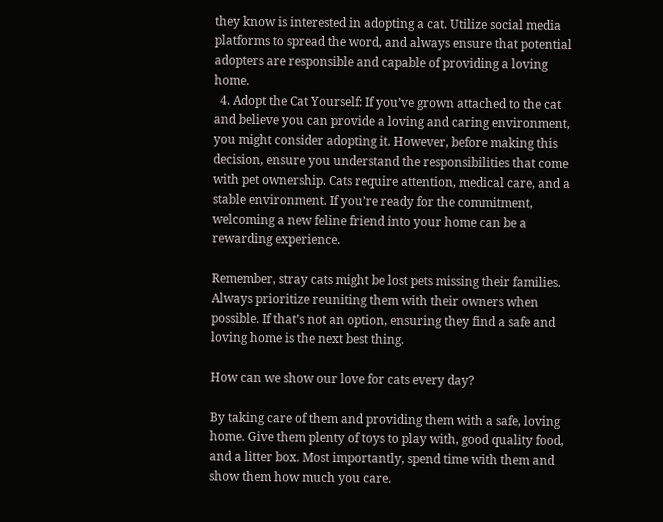they know is interested in adopting a cat. Utilize social media platforms to spread the word, and always ensure that potential adopters are responsible and capable of providing a loving home.
  4. Adopt the Cat Yourself: If you’ve grown attached to the cat and believe you can provide a loving and caring environment, you might consider adopting it. However, before making this decision, ensure you understand the responsibilities that come with pet ownership. Cats require attention, medical care, and a stable environment. If you’re ready for the commitment, welcoming a new feline friend into your home can be a rewarding experience.

Remember, stray cats might be lost pets missing their families. Always prioritize reuniting them with their owners when possible. If that’s not an option, ensuring they find a safe and loving home is the next best thing.

How can we show our love for cats every day?

By taking care of them and providing them with a safe, loving home. Give them plenty of toys to play with, good quality food, and a litter box. Most importantly, spend time with them and show them how much you care.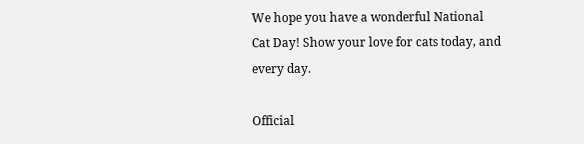We hope you have a wonderful National Cat Day! Show your love for cats today, and every day.

Official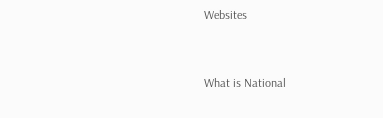Websites


What is National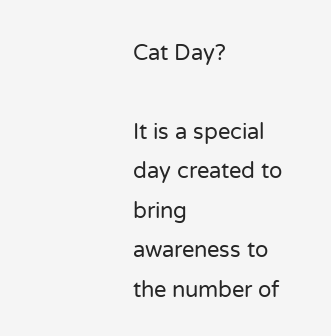Cat Day?

It is a special day created to bring awareness to the number of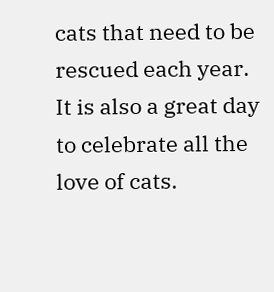cats that need to be rescued each year. It is also a great day to celebrate all the love of cats.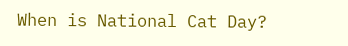When is National Cat Day?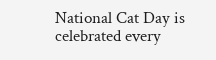National Cat Day is celebrated every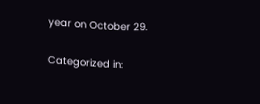year on October 29.

Categorized in: